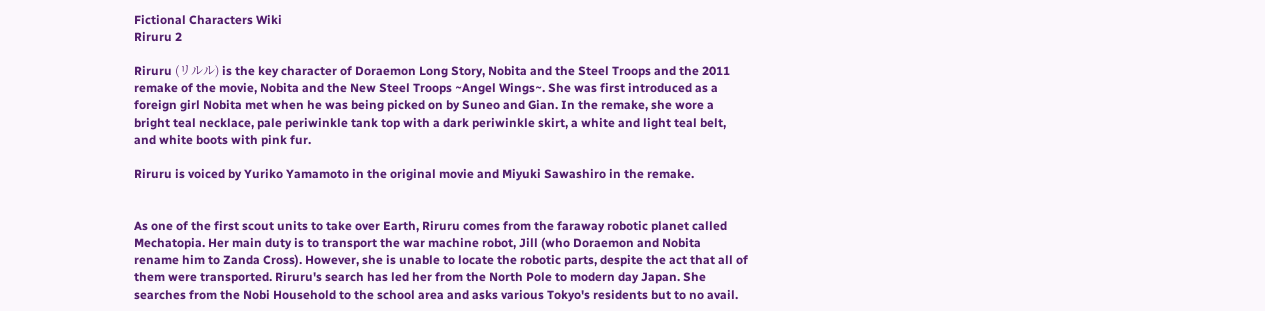Fictional Characters Wiki
Riruru 2

Riruru (リルル) is the key character of Doraemon Long Story, Nobita and the Steel Troops and the 2011 remake of the movie, Nobita and the New Steel Troops ~Angel Wings~. She was first introduced as a foreign girl Nobita met when he was being picked on by Suneo and Gian. In the remake, she wore a bright teal necklace, pale periwinkle tank top with a dark periwinkle skirt, a white and light teal belt, and white boots with pink fur.

Riruru is voiced by Yuriko Yamamoto in the original movie and Miyuki Sawashiro in the remake.


As one of the first scout units to take over Earth, Riruru comes from the faraway robotic planet called Mechatopia. Her main duty is to transport the war machine robot, Jill (who Doraemon and Nobita rename him to Zanda Cross). However, she is unable to locate the robotic parts, despite the act that all of them were transported. Riruru's search has led her from the North Pole to modern day Japan. She searches from the Nobi Household to the school area and asks various Tokyo's residents but to no avail.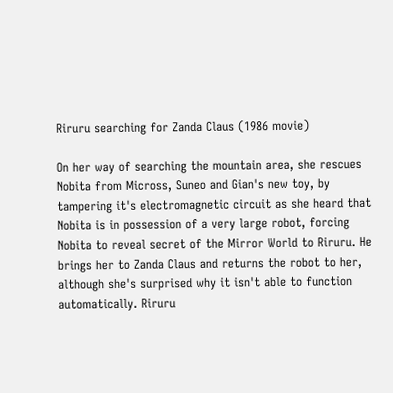Riruru searching for Zanda Claus (1986 movie)

On her way of searching the mountain area, she rescues Nobita from Micross, Suneo and Gian's new toy, by tampering it's electromagnetic circuit as she heard that Nobita is in possession of a very large robot, forcing Nobita to reveal secret of the Mirror World to Riruru. He brings her to Zanda Claus and returns the robot to her, although she's surprised why it isn't able to function automatically. Riruru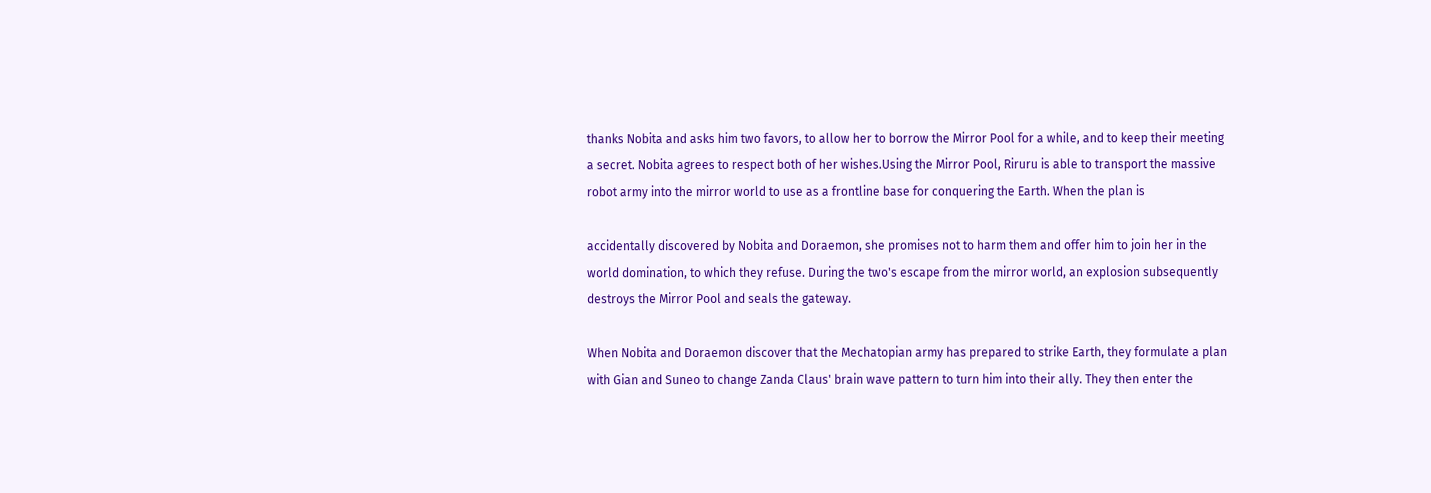thanks Nobita and asks him two favors, to allow her to borrow the Mirror Pool for a while, and to keep their meeting a secret. Nobita agrees to respect both of her wishes.Using the Mirror Pool, Riruru is able to transport the massive robot army into the mirror world to use as a frontline base for conquering the Earth. When the plan is

accidentally discovered by Nobita and Doraemon, she promises not to harm them and offer him to join her in the world domination, to which they refuse. During the two's escape from the mirror world, an explosion subsequently destroys the Mirror Pool and seals the gateway.

When Nobita and Doraemon discover that the Mechatopian army has prepared to strike Earth, they formulate a plan with Gian and Suneo to change Zanda Claus' brain wave pattern to turn him into their ally. They then enter the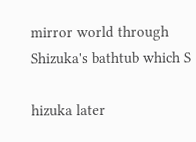mirror world through Shizuka's bathtub which S

hizuka later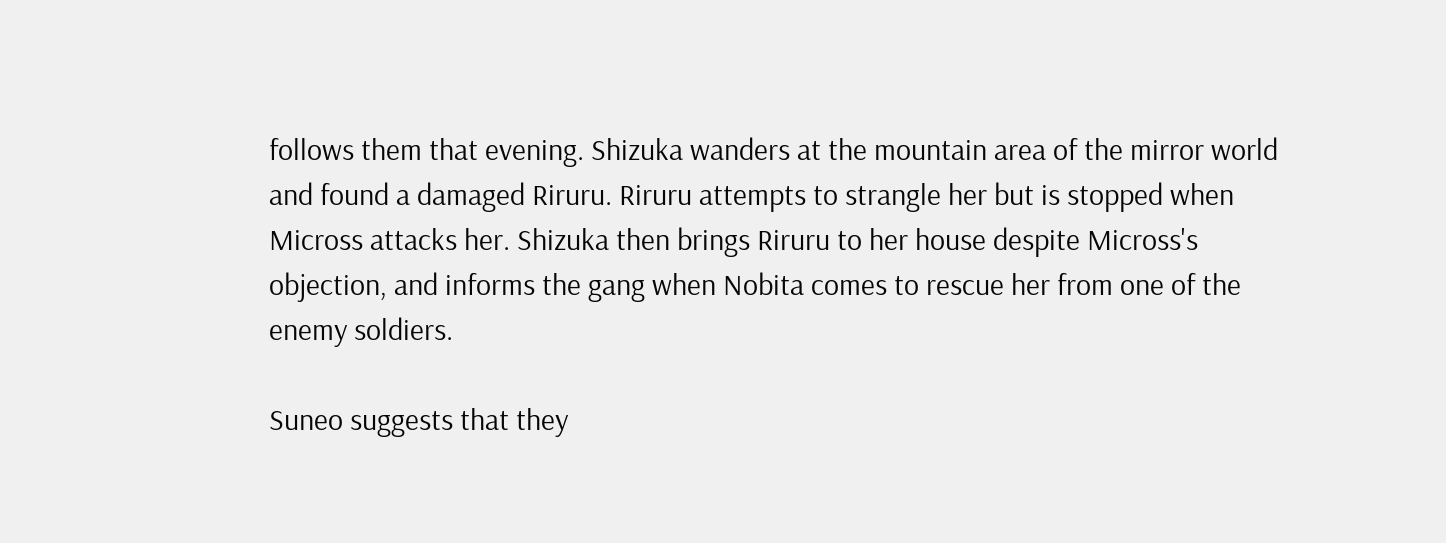follows them that evening. Shizuka wanders at the mountain area of the mirror world and found a damaged Riruru. Riruru attempts to strangle her but is stopped when Micross attacks her. Shizuka then brings Riruru to her house despite Micross's objection, and informs the gang when Nobita comes to rescue her from one of the enemy soldiers.

Suneo suggests that they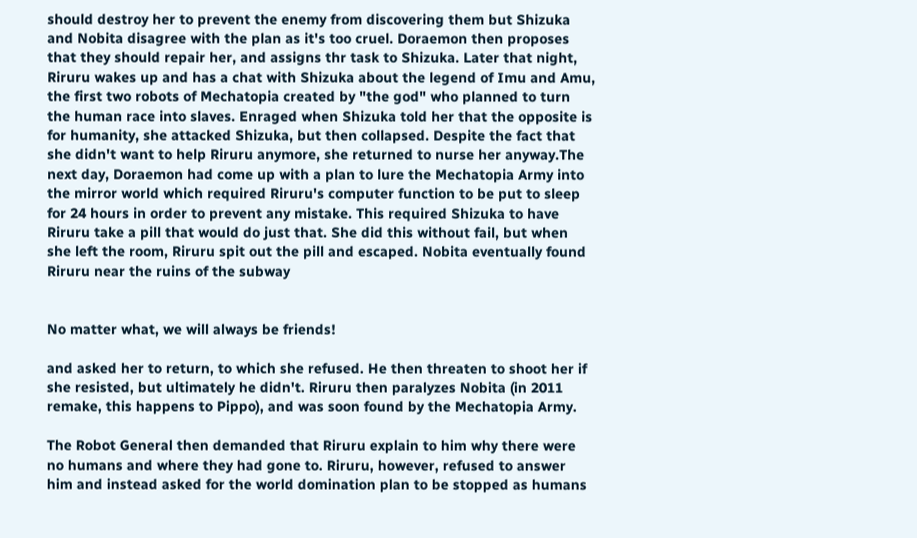should destroy her to prevent the enemy from discovering them but Shizuka and Nobita disagree with the plan as it's too cruel. Doraemon then proposes that they should repair her, and assigns thr task to Shizuka. Later that night, Riruru wakes up and has a chat with Shizuka about the legend of Imu and Amu, the first two robots of Mechatopia created by "the god" who planned to turn the human race into slaves. Enraged when Shizuka told her that the opposite is for humanity, she attacked Shizuka, but then collapsed. Despite the fact that she didn't want to help Riruru anymore, she returned to nurse her anyway.The next day, Doraemon had come up with a plan to lure the Mechatopia Army into the mirror world which required Riruru's computer function to be put to sleep for 24 hours in order to prevent any mistake. This required Shizuka to have Riruru take a pill that would do just that. She did this without fail, but when she left the room, Riruru spit out the pill and escaped. Nobita eventually found Riruru near the ruins of the subway


No matter what, we will always be friends!

and asked her to return, to which she refused. He then threaten to shoot her if she resisted, but ultimately he didn't. Riruru then paralyzes Nobita (in 2011 remake, this happens to Pippo), and was soon found by the Mechatopia Army.

The Robot General then demanded that Riruru explain to him why there were no humans and where they had gone to. Riruru, however, refused to answer him and instead asked for the world domination plan to be stopped as humans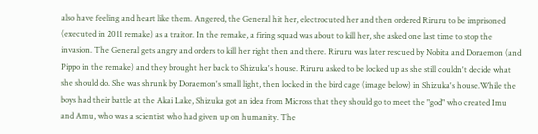also have feeling and heart like them. Angered, the General hit her, electrocuted her and then ordered Riruru to be imprisoned (executed in 2011 remake) as a traitor. In the remake, a firing squad was about to kill her, she asked one last time to stop the invasion. The General gets angry and orders to kill her right then and there. Riruru was later rescued by Nobita and Doraemon (and Pippo in the remake) and they brought her back to Shizuka's house. Riruru asked to be locked up as she still couldn't decide what she should do. She was shrunk by Doraemon's small light, then locked in the bird cage (image below) in Shizuka's house.While the boys had their battle at the Akai Lake, Shizuka got an idea from Micross that they should go to meet the "god" who created Imu and Amu, who was a scientist who had given up on humanity. The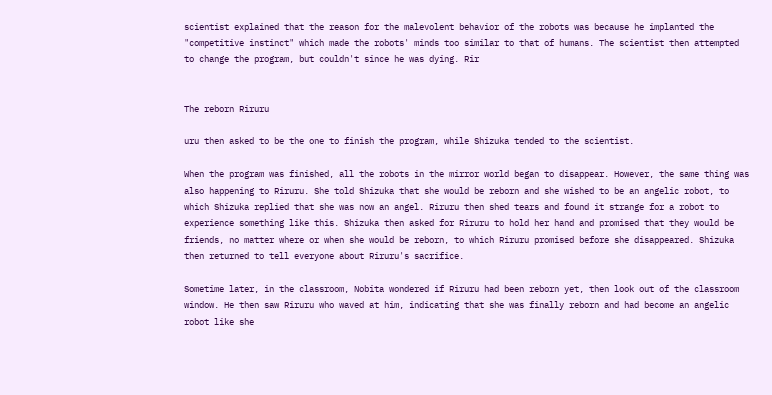scientist explained that the reason for the malevolent behavior of the robots was because he implanted the "competitive instinct" which made the robots' minds too similar to that of humans. The scientist then attempted to change the program, but couldn't since he was dying. Rir


The reborn Riruru

uru then asked to be the one to finish the program, while Shizuka tended to the scientist.

When the program was finished, all the robots in the mirror world began to disappear. However, the same thing was also happening to Riruru. She told Shizuka that she would be reborn and she wished to be an angelic robot, to which Shizuka replied that she was now an angel. Riruru then shed tears and found it strange for a robot to experience something like this. Shizuka then asked for Riruru to hold her hand and promised that they would be friends, no matter where or when she would be reborn, to which Riruru promised before she disappeared. Shizuka then returned to tell everyone about Riruru's sacrifice.

Sometime later, in the classroom, Nobita wondered if Riruru had been reborn yet, then look out of the classroom window. He then saw Riruru who waved at him, indicating that she was finally reborn and had become an angelic robot like she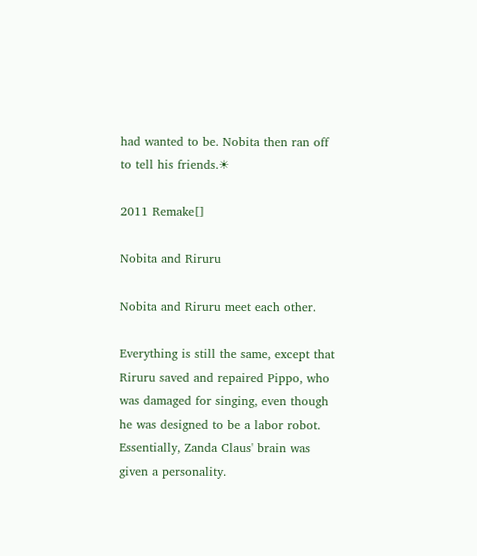had wanted to be. Nobita then ran off to tell his friends.☀

2011 Remake[]

Nobita and Riruru

Nobita and Riruru meet each other.

Everything is still the same, except that Riruru saved and repaired Pippo, who was damaged for singing, even though he was designed to be a labor robot. Essentially, Zanda Claus' brain was given a personality.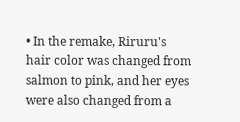• In the remake, Riruru's hair color was changed from salmon to pink, and her eyes were also changed from a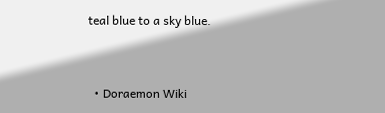teal blue to a sky blue.


  • Doraemon Wiki